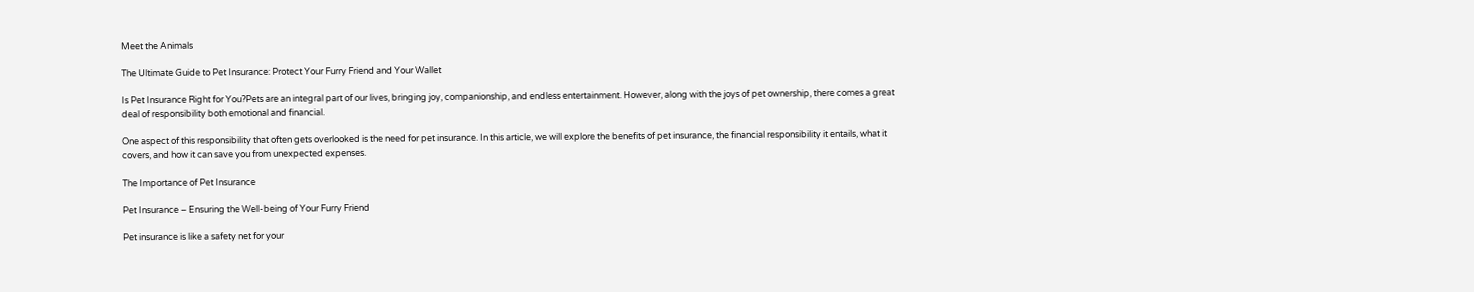Meet the Animals

The Ultimate Guide to Pet Insurance: Protect Your Furry Friend and Your Wallet

Is Pet Insurance Right for You?Pets are an integral part of our lives, bringing joy, companionship, and endless entertainment. However, along with the joys of pet ownership, there comes a great deal of responsibility both emotional and financial.

One aspect of this responsibility that often gets overlooked is the need for pet insurance. In this article, we will explore the benefits of pet insurance, the financial responsibility it entails, what it covers, and how it can save you from unexpected expenses.

The Importance of Pet Insurance

Pet Insurance – Ensuring the Well-being of Your Furry Friend

Pet insurance is like a safety net for your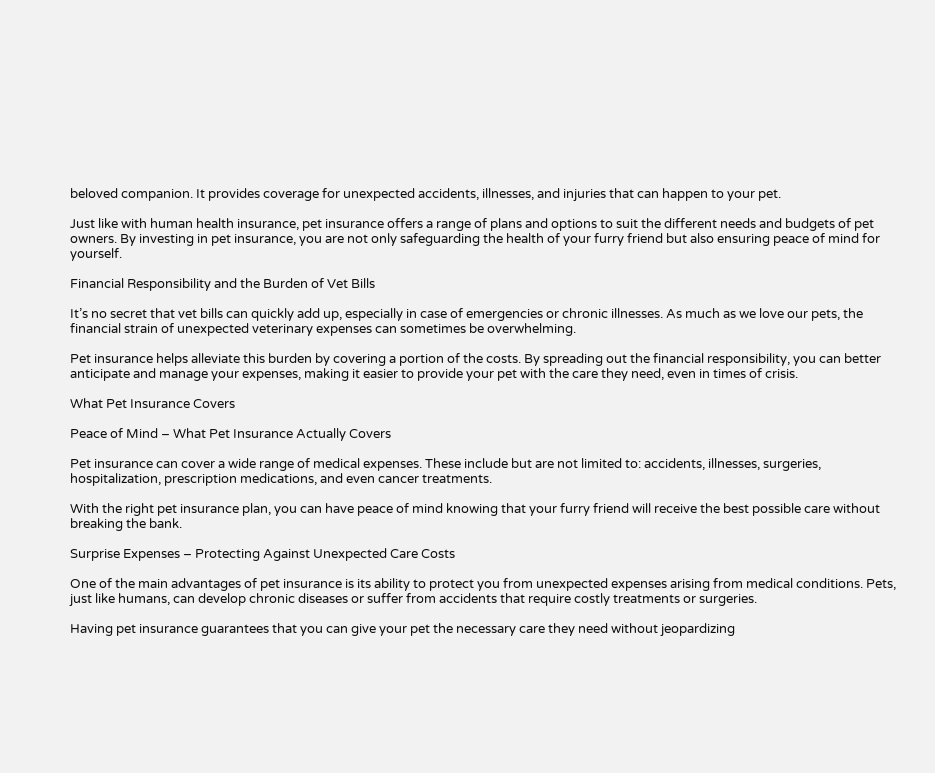beloved companion. It provides coverage for unexpected accidents, illnesses, and injuries that can happen to your pet.

Just like with human health insurance, pet insurance offers a range of plans and options to suit the different needs and budgets of pet owners. By investing in pet insurance, you are not only safeguarding the health of your furry friend but also ensuring peace of mind for yourself.

Financial Responsibility and the Burden of Vet Bills

It’s no secret that vet bills can quickly add up, especially in case of emergencies or chronic illnesses. As much as we love our pets, the financial strain of unexpected veterinary expenses can sometimes be overwhelming.

Pet insurance helps alleviate this burden by covering a portion of the costs. By spreading out the financial responsibility, you can better anticipate and manage your expenses, making it easier to provide your pet with the care they need, even in times of crisis.

What Pet Insurance Covers

Peace of Mind – What Pet Insurance Actually Covers

Pet insurance can cover a wide range of medical expenses. These include but are not limited to: accidents, illnesses, surgeries, hospitalization, prescription medications, and even cancer treatments.

With the right pet insurance plan, you can have peace of mind knowing that your furry friend will receive the best possible care without breaking the bank.

Surprise Expenses – Protecting Against Unexpected Care Costs

One of the main advantages of pet insurance is its ability to protect you from unexpected expenses arising from medical conditions. Pets, just like humans, can develop chronic diseases or suffer from accidents that require costly treatments or surgeries.

Having pet insurance guarantees that you can give your pet the necessary care they need without jeopardizing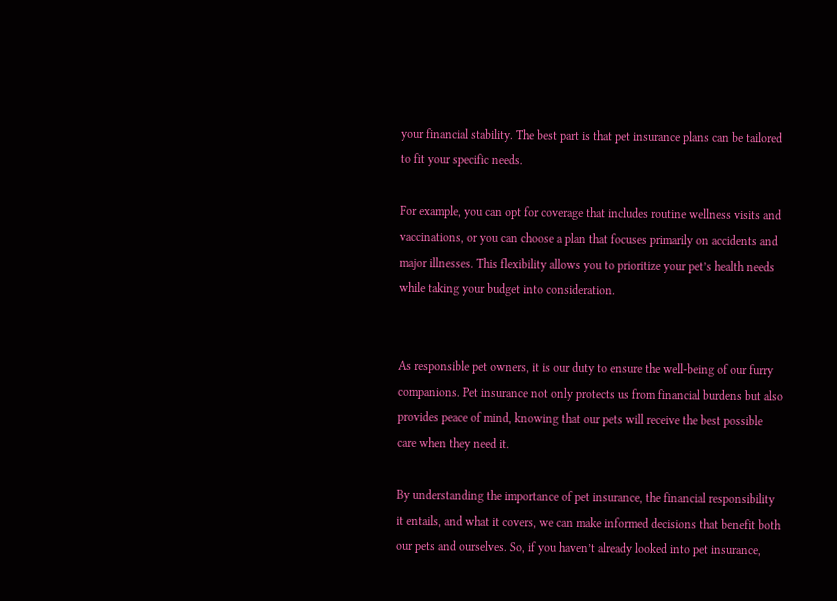your financial stability. The best part is that pet insurance plans can be tailored to fit your specific needs.

For example, you can opt for coverage that includes routine wellness visits and vaccinations, or you can choose a plan that focuses primarily on accidents and major illnesses. This flexibility allows you to prioritize your pet’s health needs while taking your budget into consideration.


As responsible pet owners, it is our duty to ensure the well-being of our furry companions. Pet insurance not only protects us from financial burdens but also provides peace of mind, knowing that our pets will receive the best possible care when they need it.

By understanding the importance of pet insurance, the financial responsibility it entails, and what it covers, we can make informed decisions that benefit both our pets and ourselves. So, if you haven’t already looked into pet insurance,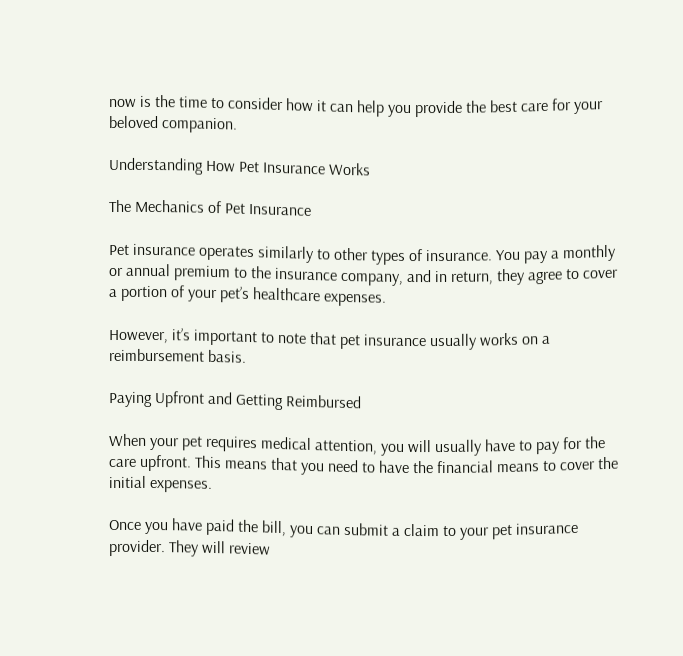now is the time to consider how it can help you provide the best care for your beloved companion.

Understanding How Pet Insurance Works

The Mechanics of Pet Insurance

Pet insurance operates similarly to other types of insurance. You pay a monthly or annual premium to the insurance company, and in return, they agree to cover a portion of your pet’s healthcare expenses.

However, it’s important to note that pet insurance usually works on a reimbursement basis.

Paying Upfront and Getting Reimbursed

When your pet requires medical attention, you will usually have to pay for the care upfront. This means that you need to have the financial means to cover the initial expenses.

Once you have paid the bill, you can submit a claim to your pet insurance provider. They will review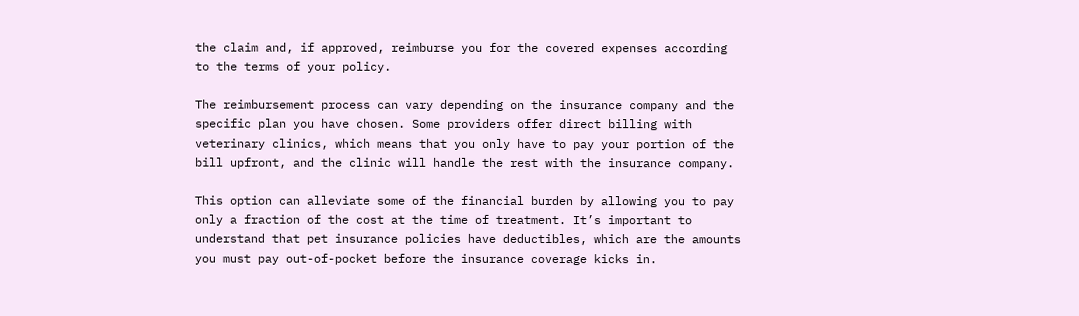the claim and, if approved, reimburse you for the covered expenses according to the terms of your policy.

The reimbursement process can vary depending on the insurance company and the specific plan you have chosen. Some providers offer direct billing with veterinary clinics, which means that you only have to pay your portion of the bill upfront, and the clinic will handle the rest with the insurance company.

This option can alleviate some of the financial burden by allowing you to pay only a fraction of the cost at the time of treatment. It’s important to understand that pet insurance policies have deductibles, which are the amounts you must pay out-of-pocket before the insurance coverage kicks in.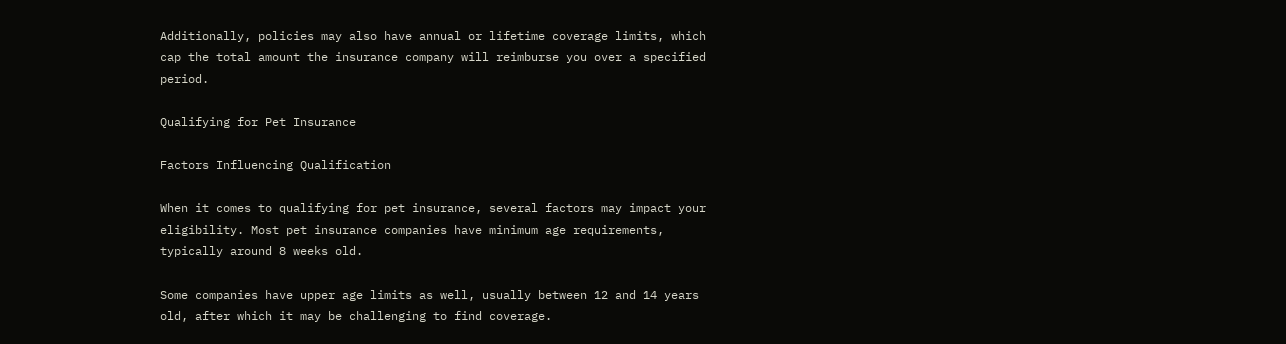Additionally, policies may also have annual or lifetime coverage limits, which cap the total amount the insurance company will reimburse you over a specified period.

Qualifying for Pet Insurance

Factors Influencing Qualification

When it comes to qualifying for pet insurance, several factors may impact your eligibility. Most pet insurance companies have minimum age requirements, typically around 8 weeks old.

Some companies have upper age limits as well, usually between 12 and 14 years old, after which it may be challenging to find coverage.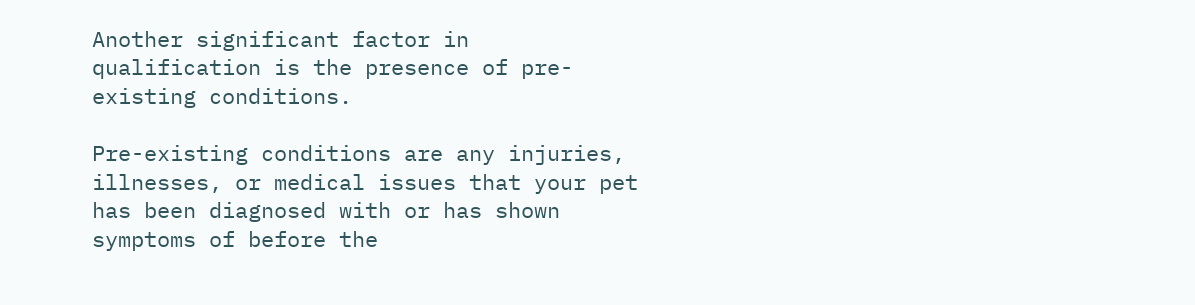Another significant factor in qualification is the presence of pre-existing conditions.

Pre-existing conditions are any injuries, illnesses, or medical issues that your pet has been diagnosed with or has shown symptoms of before the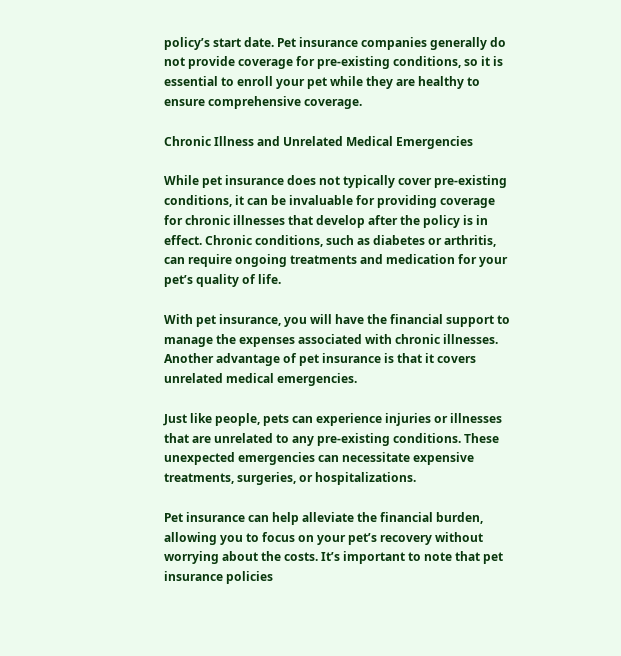policy’s start date. Pet insurance companies generally do not provide coverage for pre-existing conditions, so it is essential to enroll your pet while they are healthy to ensure comprehensive coverage.

Chronic Illness and Unrelated Medical Emergencies

While pet insurance does not typically cover pre-existing conditions, it can be invaluable for providing coverage for chronic illnesses that develop after the policy is in effect. Chronic conditions, such as diabetes or arthritis, can require ongoing treatments and medication for your pet’s quality of life.

With pet insurance, you will have the financial support to manage the expenses associated with chronic illnesses. Another advantage of pet insurance is that it covers unrelated medical emergencies.

Just like people, pets can experience injuries or illnesses that are unrelated to any pre-existing conditions. These unexpected emergencies can necessitate expensive treatments, surgeries, or hospitalizations.

Pet insurance can help alleviate the financial burden, allowing you to focus on your pet’s recovery without worrying about the costs. It’s important to note that pet insurance policies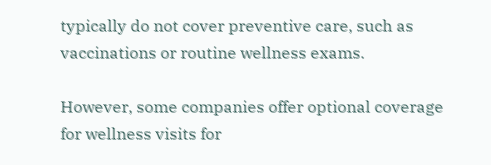typically do not cover preventive care, such as vaccinations or routine wellness exams.

However, some companies offer optional coverage for wellness visits for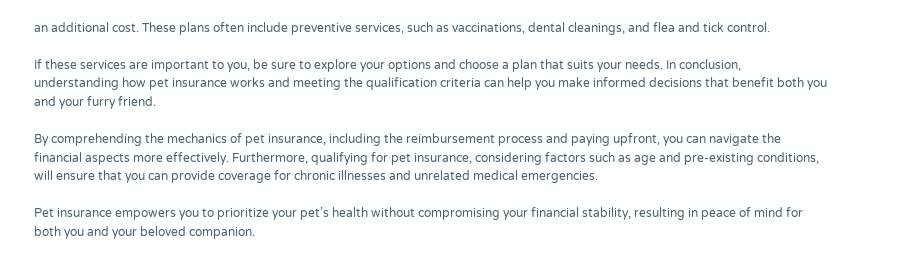an additional cost. These plans often include preventive services, such as vaccinations, dental cleanings, and flea and tick control.

If these services are important to you, be sure to explore your options and choose a plan that suits your needs. In conclusion, understanding how pet insurance works and meeting the qualification criteria can help you make informed decisions that benefit both you and your furry friend.

By comprehending the mechanics of pet insurance, including the reimbursement process and paying upfront, you can navigate the financial aspects more effectively. Furthermore, qualifying for pet insurance, considering factors such as age and pre-existing conditions, will ensure that you can provide coverage for chronic illnesses and unrelated medical emergencies.

Pet insurance empowers you to prioritize your pet’s health without compromising your financial stability, resulting in peace of mind for both you and your beloved companion.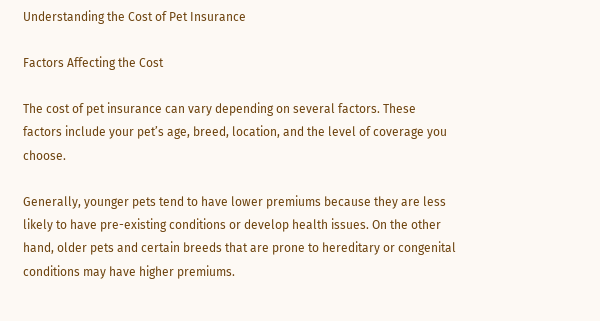Understanding the Cost of Pet Insurance

Factors Affecting the Cost

The cost of pet insurance can vary depending on several factors. These factors include your pet’s age, breed, location, and the level of coverage you choose.

Generally, younger pets tend to have lower premiums because they are less likely to have pre-existing conditions or develop health issues. On the other hand, older pets and certain breeds that are prone to hereditary or congenital conditions may have higher premiums.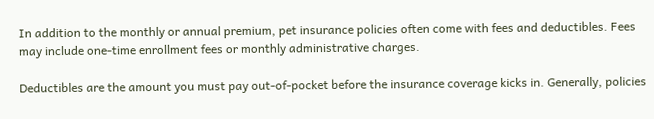In addition to the monthly or annual premium, pet insurance policies often come with fees and deductibles. Fees may include one-time enrollment fees or monthly administrative charges.

Deductibles are the amount you must pay out-of-pocket before the insurance coverage kicks in. Generally, policies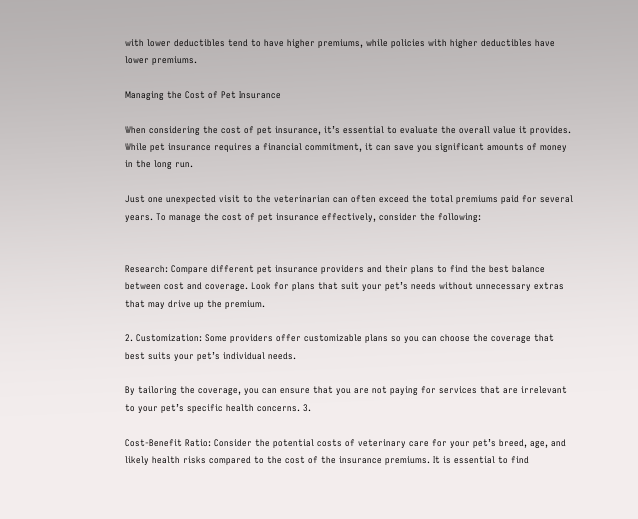with lower deductibles tend to have higher premiums, while policies with higher deductibles have lower premiums.

Managing the Cost of Pet Insurance

When considering the cost of pet insurance, it’s essential to evaluate the overall value it provides. While pet insurance requires a financial commitment, it can save you significant amounts of money in the long run.

Just one unexpected visit to the veterinarian can often exceed the total premiums paid for several years. To manage the cost of pet insurance effectively, consider the following:


Research: Compare different pet insurance providers and their plans to find the best balance between cost and coverage. Look for plans that suit your pet’s needs without unnecessary extras that may drive up the premium.

2. Customization: Some providers offer customizable plans so you can choose the coverage that best suits your pet’s individual needs.

By tailoring the coverage, you can ensure that you are not paying for services that are irrelevant to your pet’s specific health concerns. 3.

Cost-Benefit Ratio: Consider the potential costs of veterinary care for your pet’s breed, age, and likely health risks compared to the cost of the insurance premiums. It is essential to find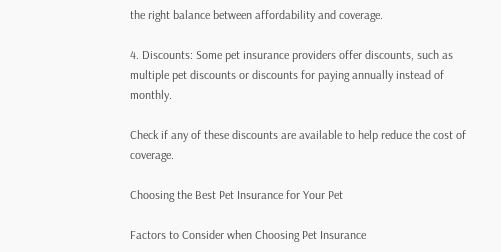the right balance between affordability and coverage.

4. Discounts: Some pet insurance providers offer discounts, such as multiple pet discounts or discounts for paying annually instead of monthly.

Check if any of these discounts are available to help reduce the cost of coverage.

Choosing the Best Pet Insurance for Your Pet

Factors to Consider when Choosing Pet Insurance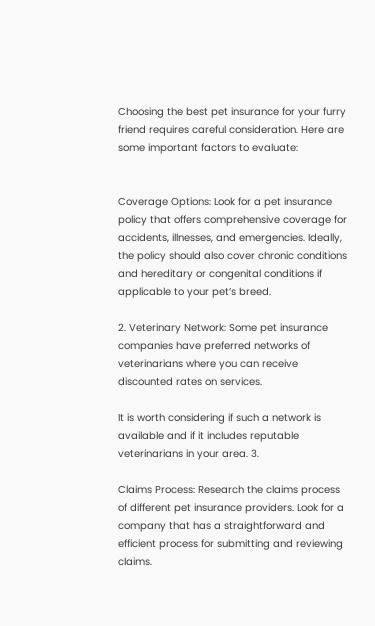Choosing the best pet insurance for your furry friend requires careful consideration. Here are some important factors to evaluate:


Coverage Options: Look for a pet insurance policy that offers comprehensive coverage for accidents, illnesses, and emergencies. Ideally, the policy should also cover chronic conditions and hereditary or congenital conditions if applicable to your pet’s breed.

2. Veterinary Network: Some pet insurance companies have preferred networks of veterinarians where you can receive discounted rates on services.

It is worth considering if such a network is available and if it includes reputable veterinarians in your area. 3.

Claims Process: Research the claims process of different pet insurance providers. Look for a company that has a straightforward and efficient process for submitting and reviewing claims.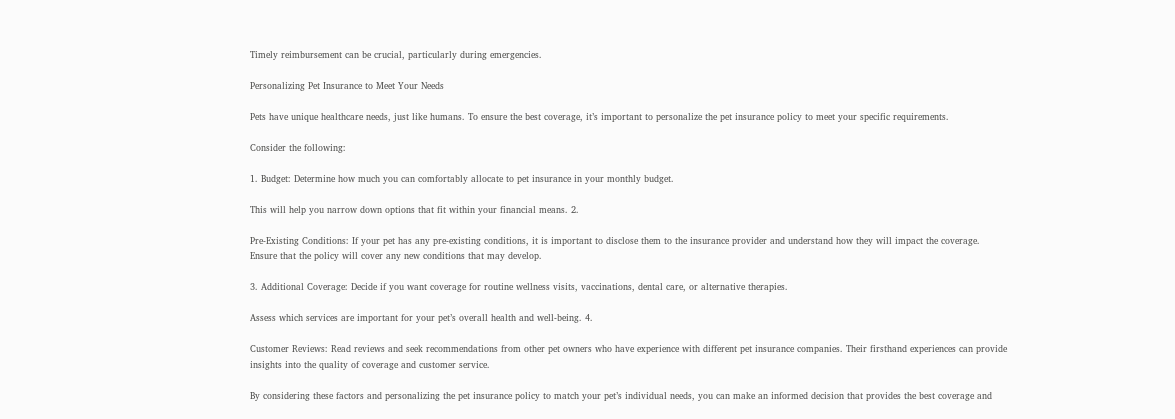Timely reimbursement can be crucial, particularly during emergencies.

Personalizing Pet Insurance to Meet Your Needs

Pets have unique healthcare needs, just like humans. To ensure the best coverage, it’s important to personalize the pet insurance policy to meet your specific requirements.

Consider the following:

1. Budget: Determine how much you can comfortably allocate to pet insurance in your monthly budget.

This will help you narrow down options that fit within your financial means. 2.

Pre-Existing Conditions: If your pet has any pre-existing conditions, it is important to disclose them to the insurance provider and understand how they will impact the coverage. Ensure that the policy will cover any new conditions that may develop.

3. Additional Coverage: Decide if you want coverage for routine wellness visits, vaccinations, dental care, or alternative therapies.

Assess which services are important for your pet’s overall health and well-being. 4.

Customer Reviews: Read reviews and seek recommendations from other pet owners who have experience with different pet insurance companies. Their firsthand experiences can provide insights into the quality of coverage and customer service.

By considering these factors and personalizing the pet insurance policy to match your pet’s individual needs, you can make an informed decision that provides the best coverage and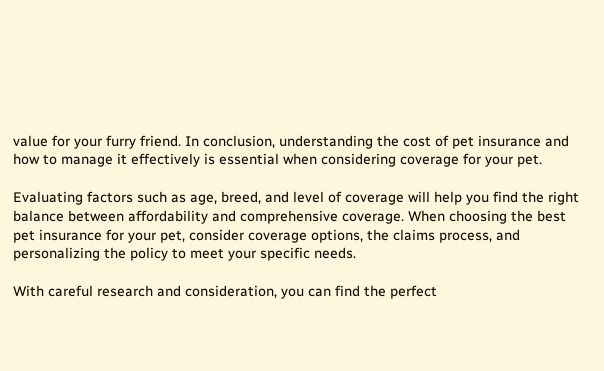value for your furry friend. In conclusion, understanding the cost of pet insurance and how to manage it effectively is essential when considering coverage for your pet.

Evaluating factors such as age, breed, and level of coverage will help you find the right balance between affordability and comprehensive coverage. When choosing the best pet insurance for your pet, consider coverage options, the claims process, and personalizing the policy to meet your specific needs.

With careful research and consideration, you can find the perfect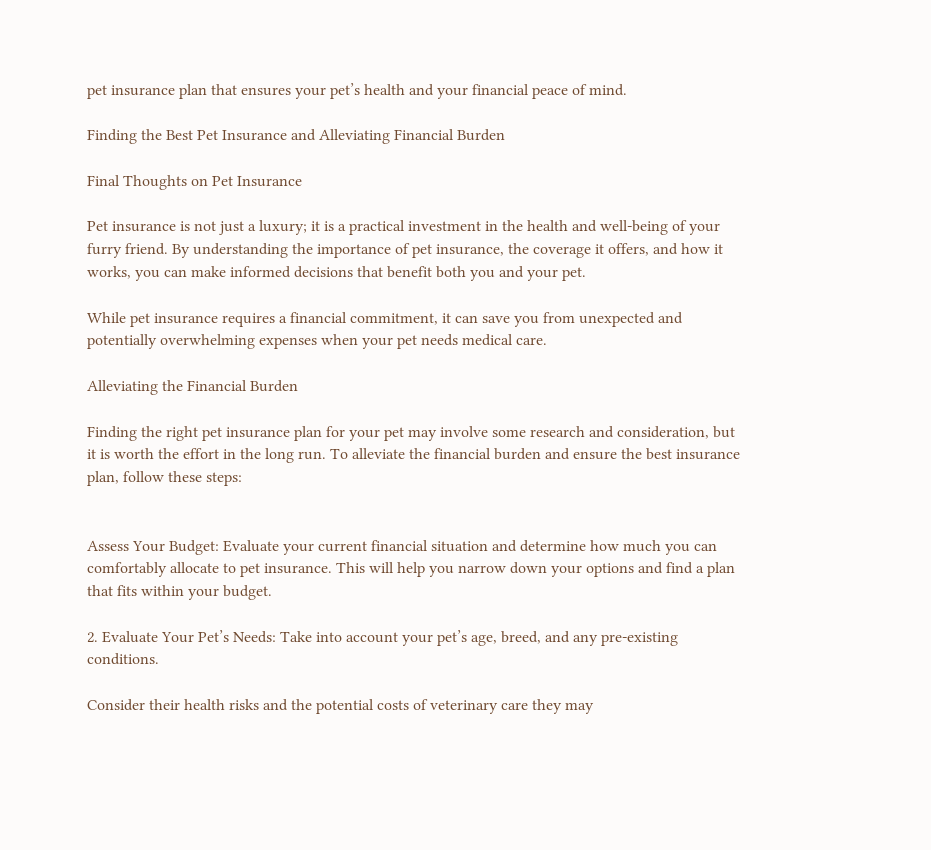pet insurance plan that ensures your pet’s health and your financial peace of mind.

Finding the Best Pet Insurance and Alleviating Financial Burden

Final Thoughts on Pet Insurance

Pet insurance is not just a luxury; it is a practical investment in the health and well-being of your furry friend. By understanding the importance of pet insurance, the coverage it offers, and how it works, you can make informed decisions that benefit both you and your pet.

While pet insurance requires a financial commitment, it can save you from unexpected and potentially overwhelming expenses when your pet needs medical care.

Alleviating the Financial Burden

Finding the right pet insurance plan for your pet may involve some research and consideration, but it is worth the effort in the long run. To alleviate the financial burden and ensure the best insurance plan, follow these steps:


Assess Your Budget: Evaluate your current financial situation and determine how much you can comfortably allocate to pet insurance. This will help you narrow down your options and find a plan that fits within your budget.

2. Evaluate Your Pet’s Needs: Take into account your pet’s age, breed, and any pre-existing conditions.

Consider their health risks and the potential costs of veterinary care they may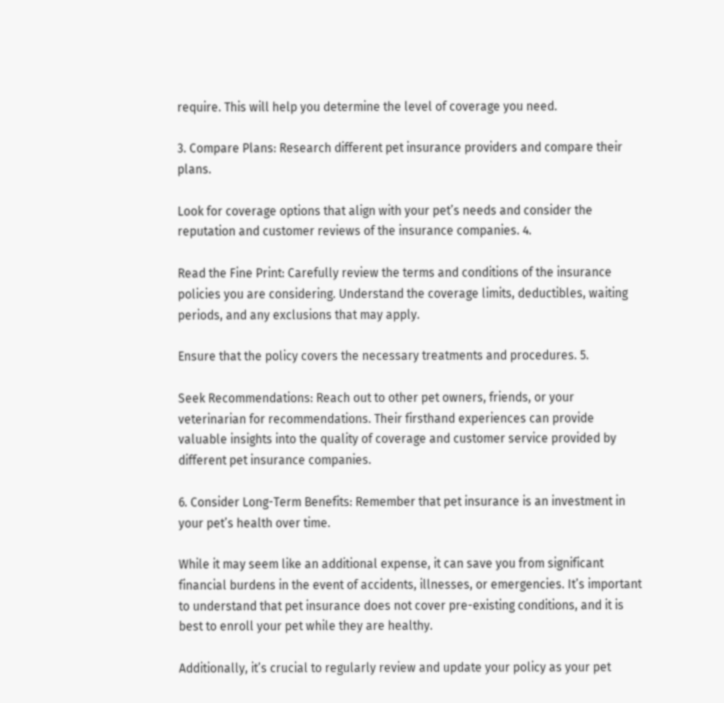require. This will help you determine the level of coverage you need.

3. Compare Plans: Research different pet insurance providers and compare their plans.

Look for coverage options that align with your pet’s needs and consider the reputation and customer reviews of the insurance companies. 4.

Read the Fine Print: Carefully review the terms and conditions of the insurance policies you are considering. Understand the coverage limits, deductibles, waiting periods, and any exclusions that may apply.

Ensure that the policy covers the necessary treatments and procedures. 5.

Seek Recommendations: Reach out to other pet owners, friends, or your veterinarian for recommendations. Their firsthand experiences can provide valuable insights into the quality of coverage and customer service provided by different pet insurance companies.

6. Consider Long-Term Benefits: Remember that pet insurance is an investment in your pet’s health over time.

While it may seem like an additional expense, it can save you from significant financial burdens in the event of accidents, illnesses, or emergencies. It’s important to understand that pet insurance does not cover pre-existing conditions, and it is best to enroll your pet while they are healthy.

Additionally, it’s crucial to regularly review and update your policy as your pet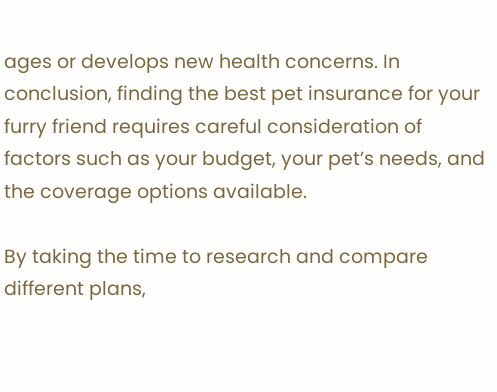ages or develops new health concerns. In conclusion, finding the best pet insurance for your furry friend requires careful consideration of factors such as your budget, your pet’s needs, and the coverage options available.

By taking the time to research and compare different plans,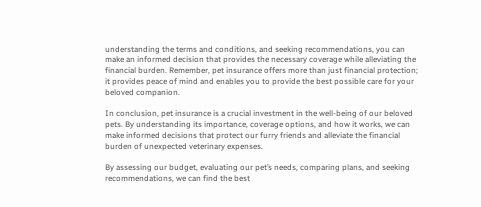understanding the terms and conditions, and seeking recommendations, you can make an informed decision that provides the necessary coverage while alleviating the financial burden. Remember, pet insurance offers more than just financial protection; it provides peace of mind and enables you to provide the best possible care for your beloved companion.

In conclusion, pet insurance is a crucial investment in the well-being of our beloved pets. By understanding its importance, coverage options, and how it works, we can make informed decisions that protect our furry friends and alleviate the financial burden of unexpected veterinary expenses.

By assessing our budget, evaluating our pet’s needs, comparing plans, and seeking recommendations, we can find the best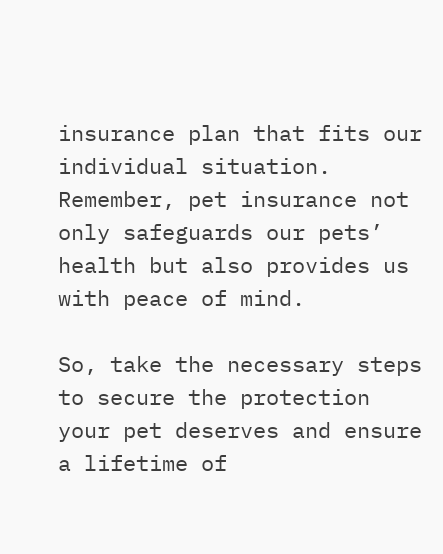insurance plan that fits our individual situation. Remember, pet insurance not only safeguards our pets’ health but also provides us with peace of mind.

So, take the necessary steps to secure the protection your pet deserves and ensure a lifetime of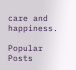care and happiness.

Popular Posts